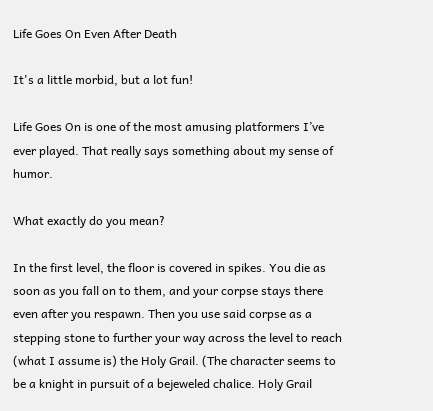Life Goes On Even After Death

It's a little morbid, but a lot fun!

Life Goes On is one of the most amusing platformers I’ve ever played. That really says something about my sense of humor.

What exactly do you mean?

In the first level, the floor is covered in spikes. You die as soon as you fall on to them, and your corpse stays there even after you respawn. Then you use said corpse as a stepping stone to further your way across the level to reach (what I assume is) the Holy Grail. (The character seems to be a knight in pursuit of a bejeweled chalice. Holy Grail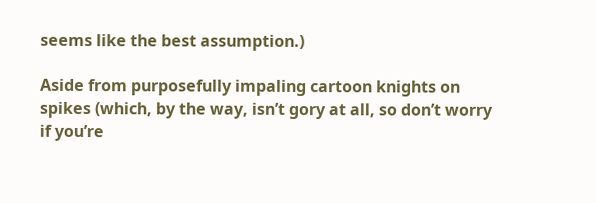seems like the best assumption.)

Aside from purposefully impaling cartoon knights on spikes (which, by the way, isn’t gory at all, so don’t worry if you’re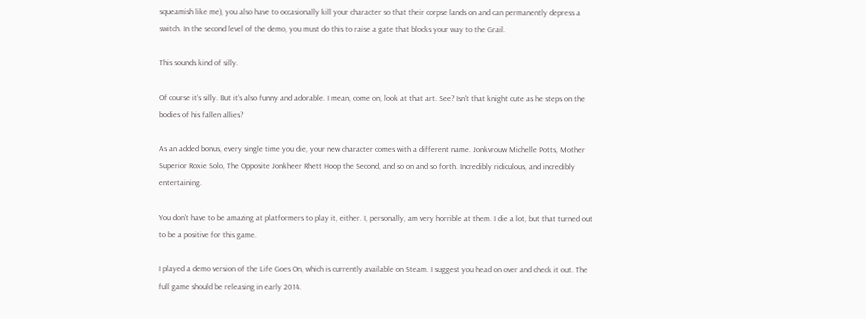squeamish like me), you also have to occasionally kill your character so that their corpse lands on and can permanently depress a switch. In the second level of the demo, you must do this to raise a gate that blocks your way to the Grail.

This sounds kind of silly.

Of course it’s silly. But it’s also funny and adorable. I mean, come on, look at that art. See? Isn't that knight cute as he steps on the bodies of his fallen allies?

As an added bonus, every single time you die, your new character comes with a different name. Jonkvrouw Michelle Potts, Mother Superior Roxie Solo, The Opposite Jonkheer Rhett Hoop the Second, and so on and so forth. Incredibly ridiculous, and incredibly entertaining.

You don’t have to be amazing at platformers to play it, either. I, personally, am very horrible at them. I die a lot, but that turned out to be a positive for this game.

I played a demo version of the Life Goes On, which is currently available on Steam. I suggest you head on over and check it out. The full game should be releasing in early 2014.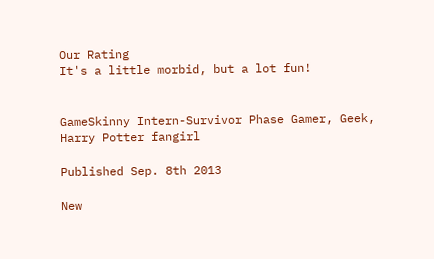Our Rating
It's a little morbid, but a lot fun!


GameSkinny Intern-Survivor Phase Gamer, Geek, Harry Potter fangirl

Published Sep. 8th 2013

New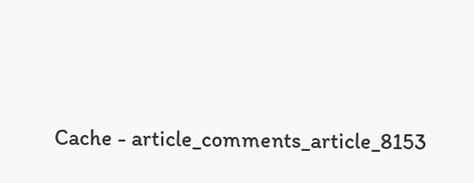Cache - article_comments_article_8153